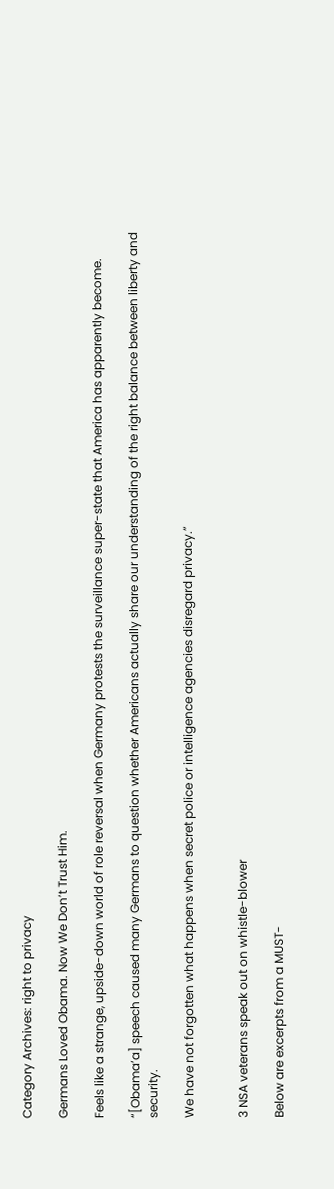Category Archives: right to privacy

Germans Loved Obama. Now We Don’t Trust Him.

Feels like a strange, upside-down world of role reversal when Germany protests the surveillance super-state that America has apparently become.

“[Obama’a] speech caused many Germans to question whether Americans actually share our understanding of the right balance between liberty and security.

We have not forgotten what happens when secret police or intelligence agencies disregard privacy.”


3 NSA veterans speak out on whistle-blower

Below are excerpts from a MUST-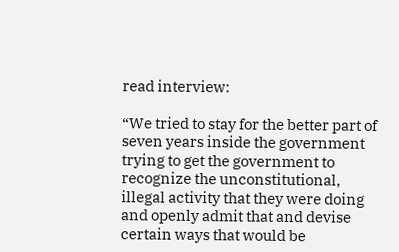read interview:

“We tried to stay for the better part of seven years inside the government trying to get the government to recognize the unconstitutional, illegal activity that they were doing and openly admit that and devise certain ways that would be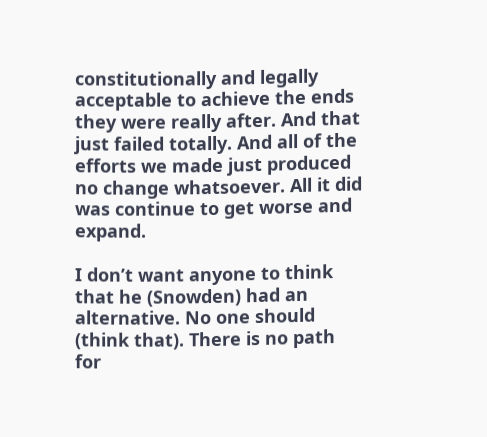constitutionally and legally acceptable to achieve the ends they were really after. And that just failed totally. And all of the efforts we made just produced no change whatsoever. All it did was continue to get worse and expand.

I don’t want anyone to think that he (Snowden) had an alternative. No one should (think that). There is no path for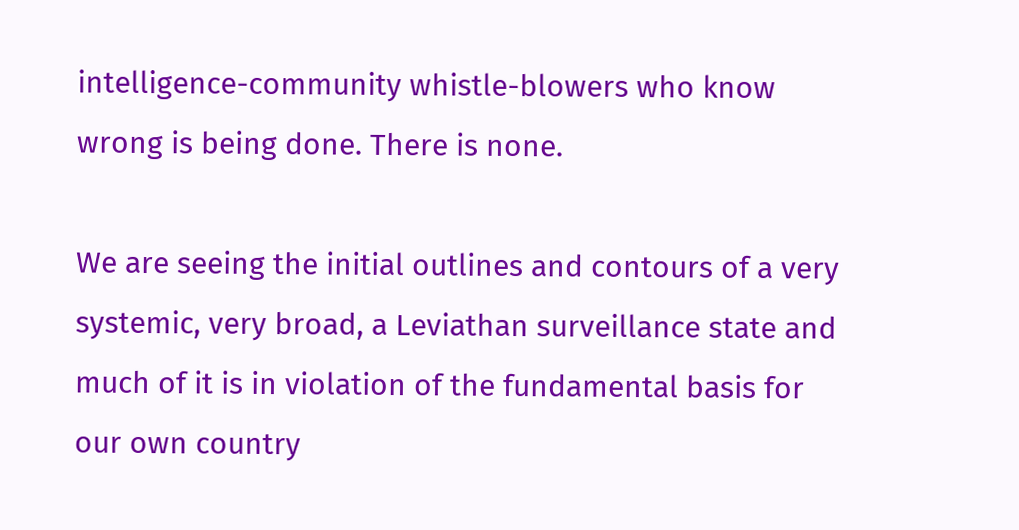intelligence-community whistle-blowers who know wrong is being done. There is none.

We are seeing the initial outlines and contours of a very systemic, very broad, a Leviathan surveillance state and much of it is in violation of the fundamental basis for our own country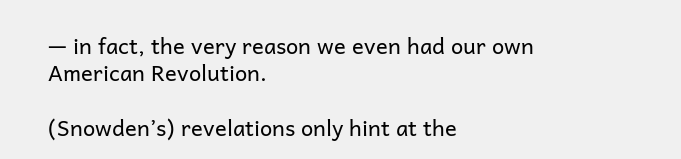— in fact, the very reason we even had our own American Revolution.

(Snowden’s) revelations only hint at the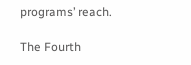programs’ reach.

The Fourth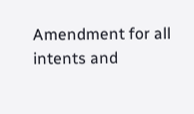Amendment for all intents and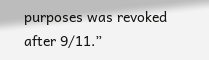purposes was revoked after 9/11.”